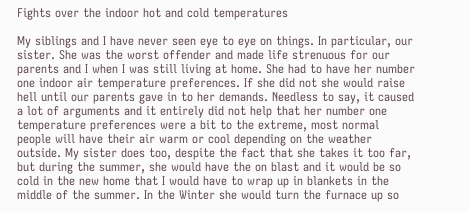Fights over the indoor hot and cold temperatures

My siblings and I have never seen eye to eye on things. In particular, our sister. She was the worst offender and made life strenuous for our parents and I when I was still living at home. She had to have her number one indoor air temperature preferences. If she did not she would raise hell until our parents gave in to her demands. Needless to say, it caused a lot of arguments and it entirely did not help that her number one temperature preferences were a bit to the extreme, most normal people will have their air warm or cool depending on the weather outside. My sister does too, despite the fact that she takes it too far, but during the summer, she would have the on blast and it would be so cold in the new home that I would have to wrap up in blankets in the middle of the summer. In the Winter she would turn the furnace up so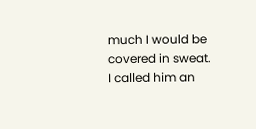much I would be covered in sweat. I called him an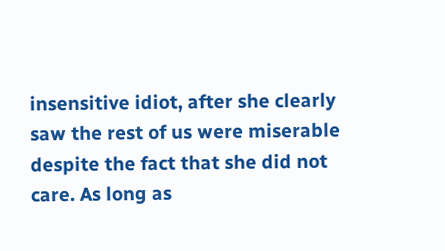insensitive idiot, after she clearly saw the rest of us were miserable despite the fact that she did not care. As long as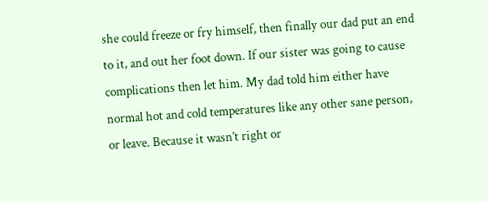she could freeze or fry himself, then finally our dad put an end to it, and out her foot down. If our sister was going to cause complications then let him. My dad told him either have normal hot and cold temperatures like any other sane person, or leave. Because it wasn’t right or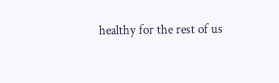healthy for the rest of us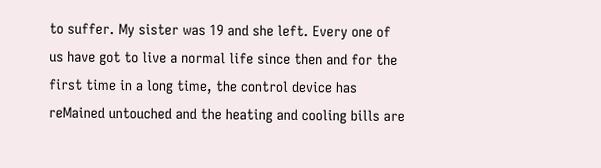to suffer. My sister was 19 and she left. Every one of us have got to live a normal life since then and for the first time in a long time, the control device has reMained untouched and the heating and cooling bills are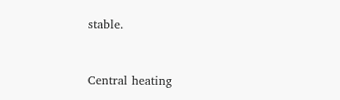stable.


Central heating